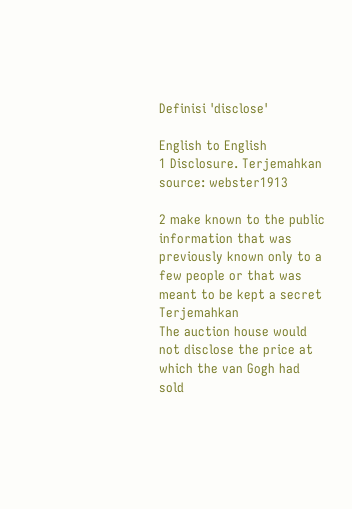Definisi 'disclose'

English to English
1 Disclosure. Terjemahkan
source: webster1913

2 make known to the public information that was previously known only to a few people or that was meant to be kept a secret Terjemahkan
The auction house would not disclose the price at which the van Gogh had sold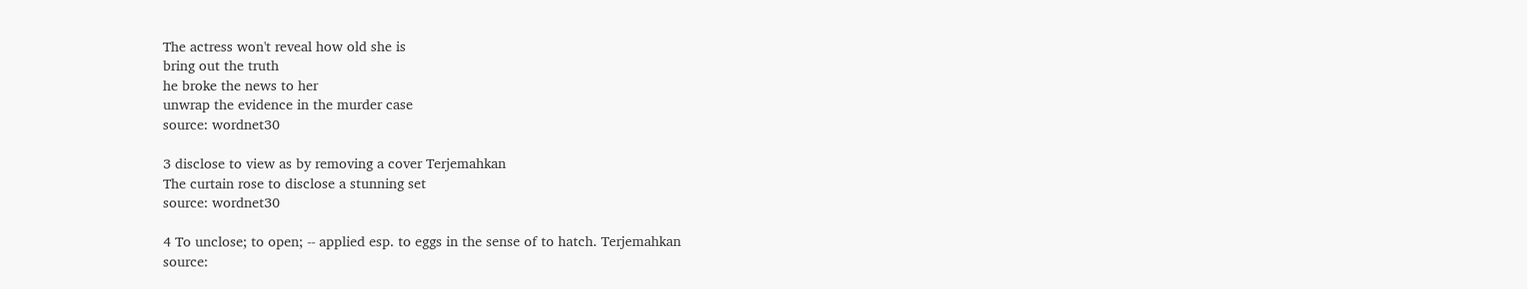The actress won't reveal how old she is
bring out the truth
he broke the news to her
unwrap the evidence in the murder case
source: wordnet30

3 disclose to view as by removing a cover Terjemahkan
The curtain rose to disclose a stunning set
source: wordnet30

4 To unclose; to open; -- applied esp. to eggs in the sense of to hatch. Terjemahkan
source: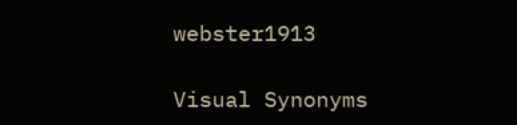webster1913

Visual Synonyms